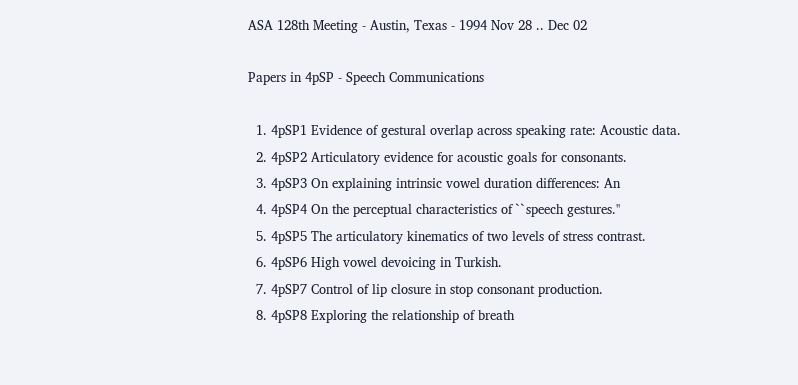ASA 128th Meeting - Austin, Texas - 1994 Nov 28 .. Dec 02

Papers in 4pSP - Speech Communications

  1. 4pSP1 Evidence of gestural overlap across speaking rate: Acoustic data.
  2. 4pSP2 Articulatory evidence for acoustic goals for consonants.
  3. 4pSP3 On explaining intrinsic vowel duration differences: An
  4. 4pSP4 On the perceptual characteristics of ``speech gestures.''
  5. 4pSP5 The articulatory kinematics of two levels of stress contrast.
  6. 4pSP6 High vowel devoicing in Turkish.
  7. 4pSP7 Control of lip closure in stop consonant production.
  8. 4pSP8 Exploring the relationship of breath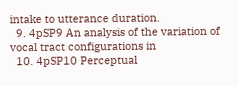intake to utterance duration.
  9. 4pSP9 An analysis of the variation of vocal tract configurations in
  10. 4pSP10 Perceptual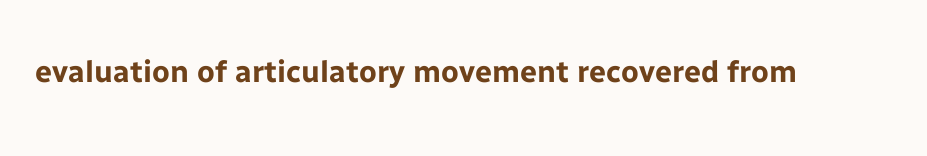evaluation of articulatory movement recovered from